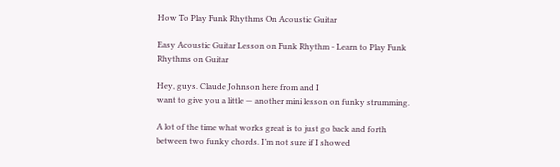How To Play Funk Rhythms On Acoustic Guitar

Easy Acoustic Guitar Lesson on Funk Rhythm - Learn to Play Funk Rhythms on Guitar

Hey, guys. Claude Johnson here from and I
want to give you a little — another mini lesson on funky strumming.

A lot of the time what works great is to just go back and forth
between two funky chords. I’m not sure if I showed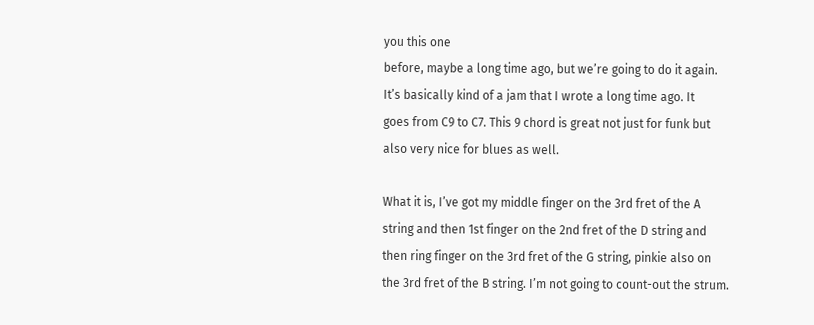you this one
before, maybe a long time ago, but we’re going to do it again.
It’s basically kind of a jam that I wrote a long time ago. It
goes from C9 to C7. This 9 chord is great not just for funk but
also very nice for blues as well.

What it is, I’ve got my middle finger on the 3rd fret of the A
string and then 1st finger on the 2nd fret of the D string and
then ring finger on the 3rd fret of the G string, pinkie also on
the 3rd fret of the B string. I’m not going to count-out the strum.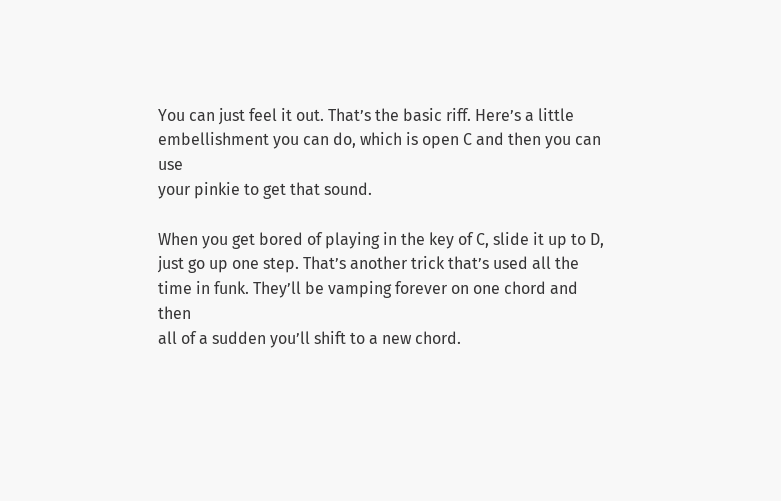You can just feel it out. That’s the basic riff. Here’s a little
embellishment you can do, which is open C and then you can use
your pinkie to get that sound.

When you get bored of playing in the key of C, slide it up to D,
just go up one step. That’s another trick that’s used all the
time in funk. They’ll be vamping forever on one chord and then
all of a sudden you’ll shift to a new chord.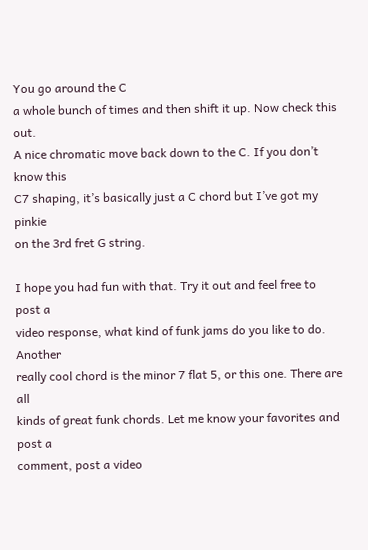You go around the C
a whole bunch of times and then shift it up. Now check this out.
A nice chromatic move back down to the C. If you don’t know this
C7 shaping, it’s basically just a C chord but I’ve got my pinkie
on the 3rd fret G string.

I hope you had fun with that. Try it out and feel free to post a
video response, what kind of funk jams do you like to do. Another
really cool chord is the minor 7 flat 5, or this one. There are all
kinds of great funk chords. Let me know your favorites and post a
comment, post a video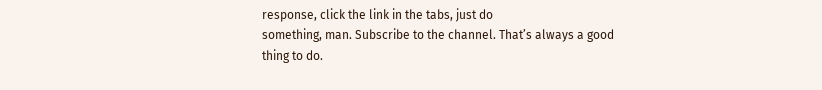response, click the link in the tabs, just do
something, man. Subscribe to the channel. That’s always a good
thing to do.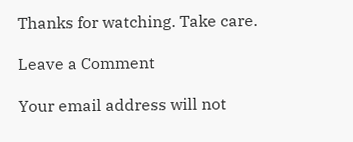Thanks for watching. Take care.

Leave a Comment

Your email address will not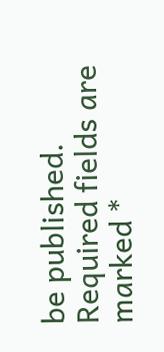be published. Required fields are marked *